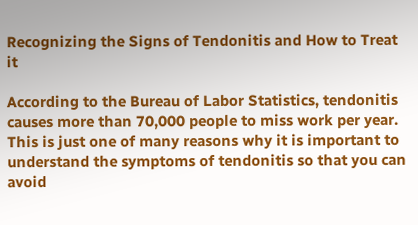Recognizing the Signs of Tendonitis and How to Treat it

According to the Bureau of Labor Statistics, tendonitis causes more than 70,000 people to miss work per year. This is just one of many reasons why it is important to understand the symptoms of tendonitis so that you can avoid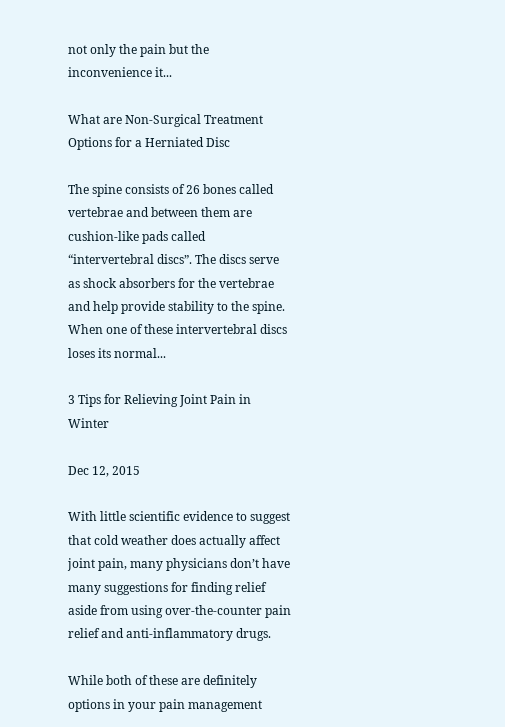not only the pain but the inconvenience it...

What are Non-Surgical Treatment Options for a Herniated Disc

The spine consists of 26 bones called vertebrae and between them are cushion-like pads called “intervertebral discs”. The discs serve as shock absorbers for the vertebrae and help provide stability to the spine. When one of these intervertebral discs loses its normal...

3 Tips for Relieving Joint Pain in Winter

Dec 12, 2015

With little scientific evidence to suggest that cold weather does actually affect joint pain, many physicians don’t have many suggestions for finding relief aside from using over-the-counter pain relief and anti-inflammatory drugs.

While both of these are definitely options in your pain management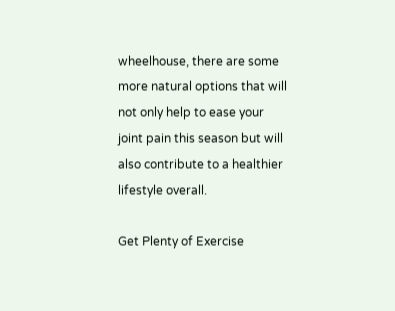wheelhouse, there are some more natural options that will not only help to ease your joint pain this season but will also contribute to a healthier lifestyle overall.

Get Plenty of Exercise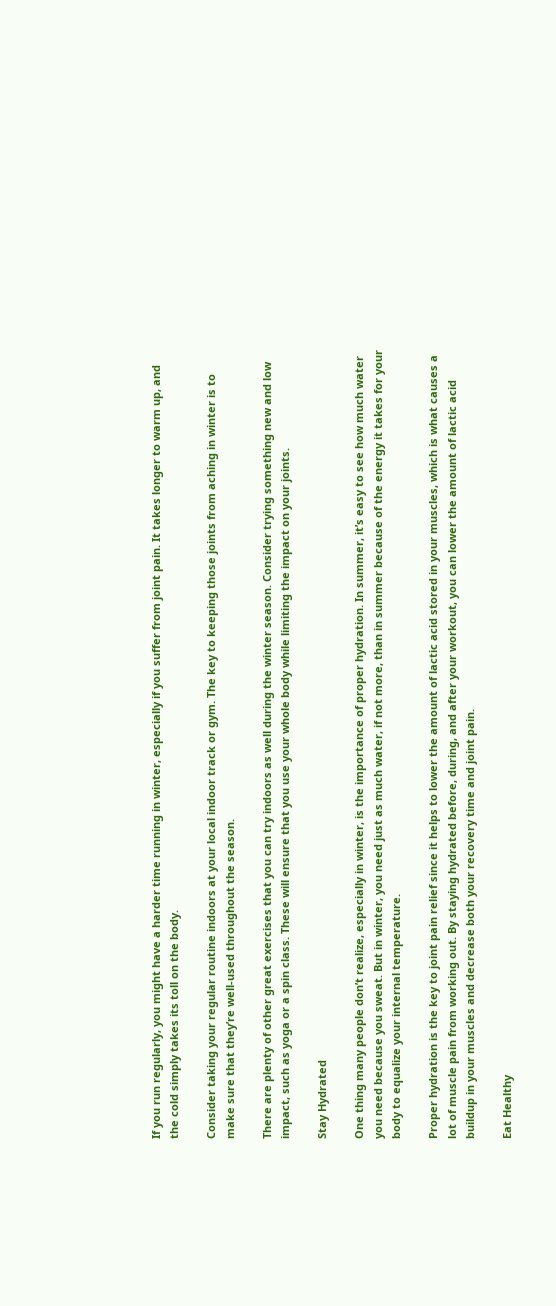If you run regularly, you might have a harder time running in winter, especially if you suffer from joint pain. It takes longer to warm up, and the cold simply takes its toll on the body.

Consider taking your regular routine indoors at your local indoor track or gym. The key to keeping those joints from aching in winter is to make sure that they’re well-used throughout the season.

There are plenty of other great exercises that you can try indoors as well during the winter season. Consider trying something new and low impact, such as yoga or a spin class. These will ensure that you use your whole body while limiting the impact on your joints.

Stay Hydrated

One thing many people don’t realize, especially in winter, is the importance of proper hydration. In summer, it’s easy to see how much water you need because you sweat. But in winter, you need just as much water, if not more, than in summer because of the energy it takes for your body to equalize your internal temperature.

Proper hydration is the key to joint pain relief since it helps to lower the amount of lactic acid stored in your muscles, which is what causes a lot of muscle pain from working out. By staying hydrated before, during, and after your workout, you can lower the amount of lactic acid buildup in your muscles and decrease both your recovery time and joint pain.

Eat Healthy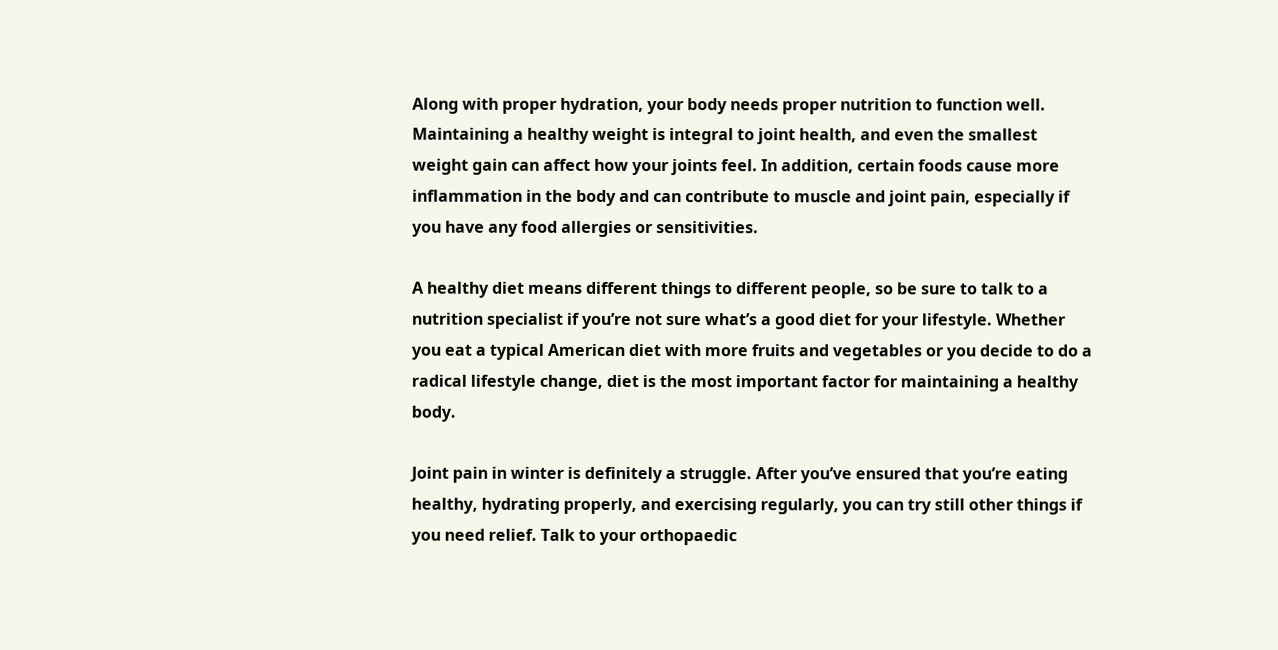Along with proper hydration, your body needs proper nutrition to function well. Maintaining a healthy weight is integral to joint health, and even the smallest weight gain can affect how your joints feel. In addition, certain foods cause more inflammation in the body and can contribute to muscle and joint pain, especially if you have any food allergies or sensitivities.

A healthy diet means different things to different people, so be sure to talk to a nutrition specialist if you’re not sure what’s a good diet for your lifestyle. Whether you eat a typical American diet with more fruits and vegetables or you decide to do a radical lifestyle change, diet is the most important factor for maintaining a healthy body.

Joint pain in winter is definitely a struggle. After you’ve ensured that you’re eating healthy, hydrating properly, and exercising regularly, you can try still other things if you need relief. Talk to your orthopaedic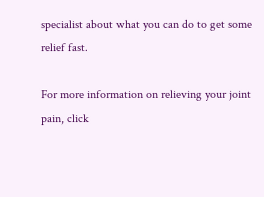specialist about what you can do to get some relief fast.

For more information on relieving your joint pain, click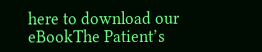here to download our eBookThe Patient’s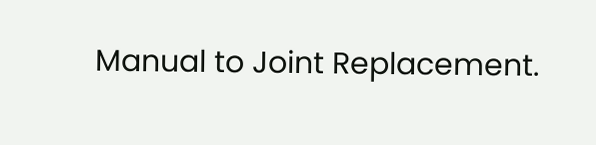Manual to Joint Replacement.